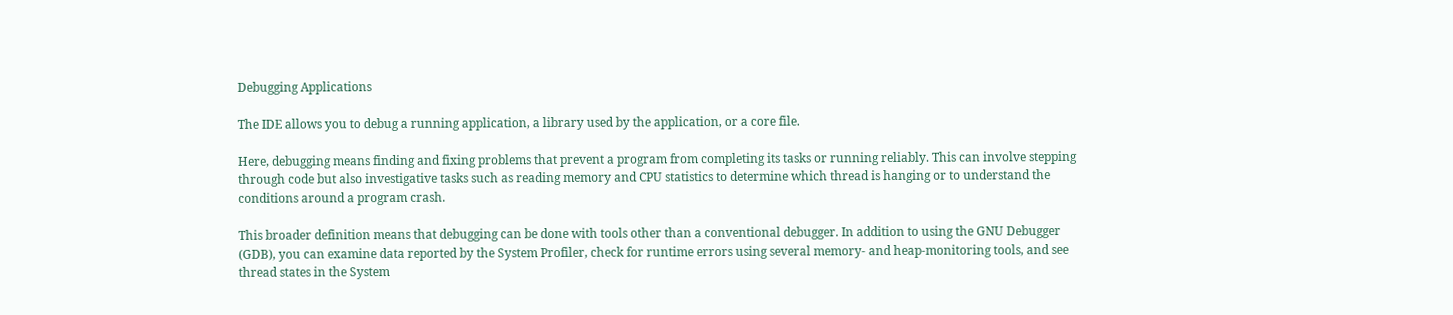Debugging Applications

The IDE allows you to debug a running application, a library used by the application, or a core file.

Here, debugging means finding and fixing problems that prevent a program from completing its tasks or running reliably. This can involve stepping through code but also investigative tasks such as reading memory and CPU statistics to determine which thread is hanging or to understand the conditions around a program crash.

This broader definition means that debugging can be done with tools other than a conventional debugger. In addition to using the GNU Debugger (GDB), you can examine data reported by the System Profiler, check for runtime errors using several memory- and heap-monitoring tools, and see thread states in the System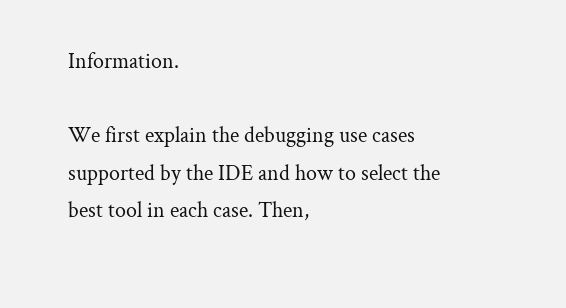Information.

We first explain the debugging use cases supported by the IDE and how to select the best tool in each case. Then,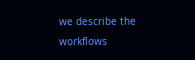we describe the workflows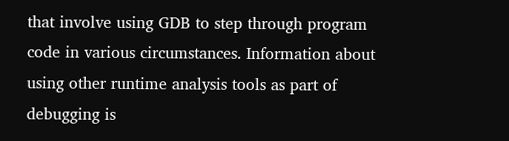that involve using GDB to step through program code in various circumstances. Information about using other runtime analysis tools as part of debugging is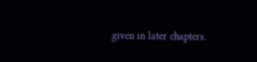given in later chapters.